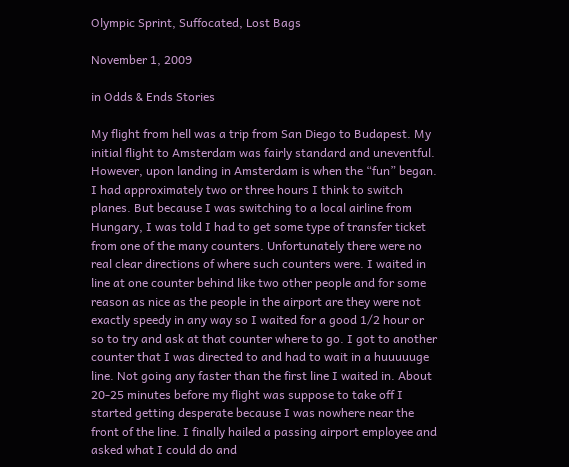Olympic Sprint, Suffocated, Lost Bags

November 1, 2009

in Odds & Ends Stories

My flight from hell was a trip from San Diego to Budapest. My initial flight to Amsterdam was fairly standard and uneventful. However, upon landing in Amsterdam is when the “fun” began. I had approximately two or three hours I think to switch planes. But because I was switching to a local airline from Hungary, I was told I had to get some type of transfer ticket from one of the many counters. Unfortunately there were no real clear directions of where such counters were. I waited in line at one counter behind like two other people and for some reason as nice as the people in the airport are they were not exactly speedy in any way so I waited for a good 1/2 hour or so to try and ask at that counter where to go. I got to another counter that I was directed to and had to wait in a huuuuuge line. Not going any faster than the first line I waited in. About 20-25 minutes before my flight was suppose to take off I started getting desperate because I was nowhere near the front of the line. I finally hailed a passing airport employee and asked what I could do and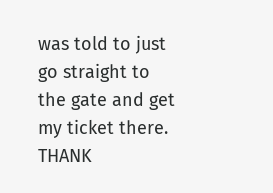was told to just go straight to the gate and get my ticket there. THANK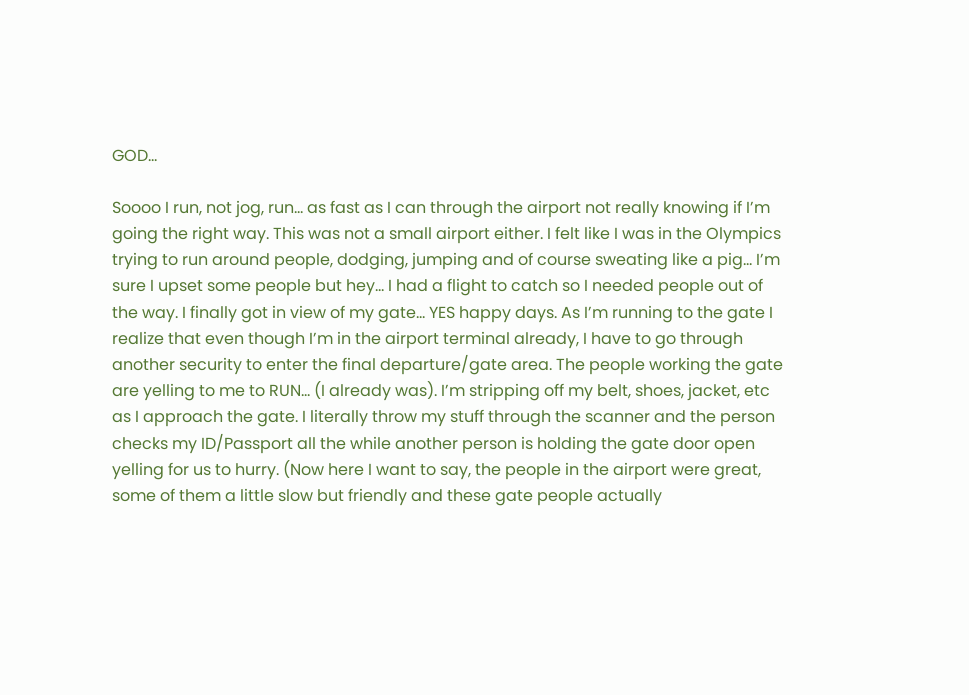GOD…

Soooo I run, not jog, run… as fast as I can through the airport not really knowing if I’m going the right way. This was not a small airport either. I felt like I was in the Olympics trying to run around people, dodging, jumping and of course sweating like a pig… I’m sure I upset some people but hey… I had a flight to catch so I needed people out of the way. I finally got in view of my gate… YES happy days. As I’m running to the gate I realize that even though I’m in the airport terminal already, I have to go through another security to enter the final departure/gate area. The people working the gate are yelling to me to RUN… (I already was). I’m stripping off my belt, shoes, jacket, etc as I approach the gate. I literally throw my stuff through the scanner and the person checks my ID/Passport all the while another person is holding the gate door open yelling for us to hurry. (Now here I want to say, the people in the airport were great, some of them a little slow but friendly and these gate people actually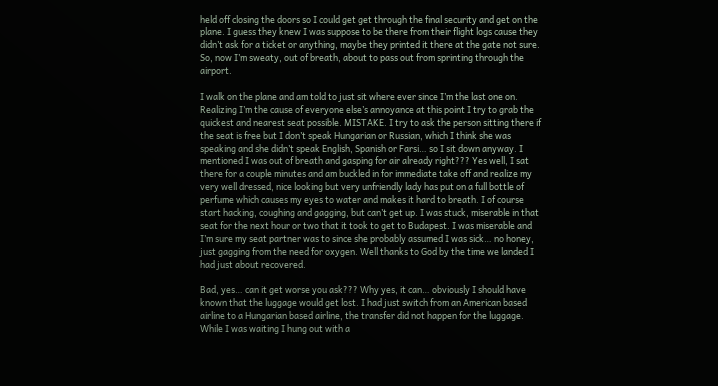held off closing the doors so I could get get through the final security and get on the plane. I guess they knew I was suppose to be there from their flight logs cause they didn’t ask for a ticket or anything, maybe they printed it there at the gate not sure. So, now I’m sweaty, out of breath, about to pass out from sprinting through the airport.

I walk on the plane and am told to just sit where ever since I’m the last one on. Realizing I’m the cause of everyone else’s annoyance at this point I try to grab the quickest and nearest seat possible. MISTAKE. I try to ask the person sitting there if the seat is free but I don’t speak Hungarian or Russian, which I think she was speaking and she didn’t speak English, Spanish or Farsi… so I sit down anyway. I mentioned I was out of breath and gasping for air already right??? Yes well, I sat there for a couple minutes and am buckled in for immediate take off and realize my very well dressed, nice looking but very unfriendly lady has put on a full bottle of perfume which causes my eyes to water and makes it hard to breath. I of course start hacking, coughing and gagging, but can’t get up. I was stuck, miserable in that seat for the next hour or two that it took to get to Budapest. I was miserable and I’m sure my seat partner was to since she probably assumed I was sick… no honey, just gagging from the need for oxygen. Well thanks to God by the time we landed I had just about recovered.

Bad, yes… can it get worse you ask??? Why yes, it can… obviously I should have known that the luggage would get lost. I had just switch from an American based airline to a Hungarian based airline, the transfer did not happen for the luggage. While I was waiting I hung out with a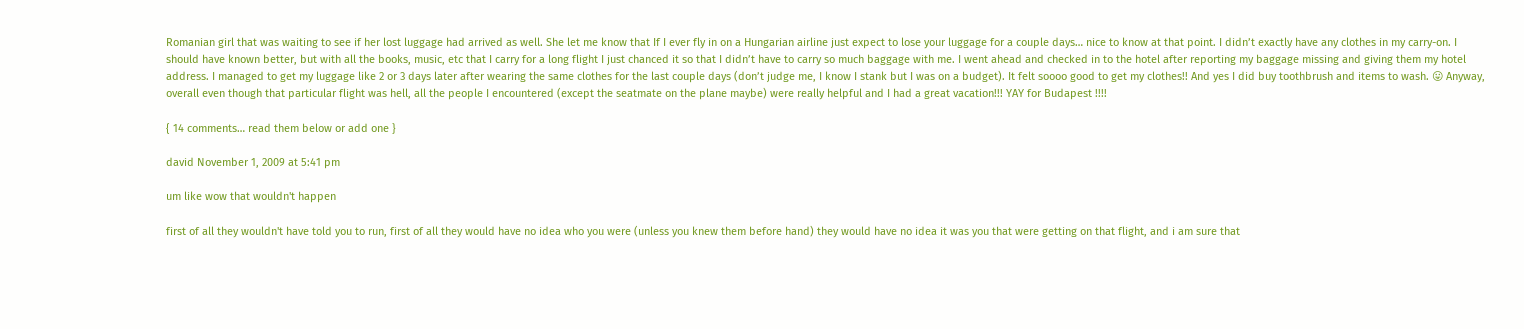Romanian girl that was waiting to see if her lost luggage had arrived as well. She let me know that If I ever fly in on a Hungarian airline just expect to lose your luggage for a couple days… nice to know at that point. I didn’t exactly have any clothes in my carry-on. I should have known better, but with all the books, music, etc that I carry for a long flight I just chanced it so that I didn’t have to carry so much baggage with me. I went ahead and checked in to the hotel after reporting my baggage missing and giving them my hotel address. I managed to get my luggage like 2 or 3 days later after wearing the same clothes for the last couple days (don’t judge me, I know I stank but I was on a budget). It felt soooo good to get my clothes!! And yes I did buy toothbrush and items to wash. 😛 Anyway, overall even though that particular flight was hell, all the people I encountered (except the seatmate on the plane maybe) were really helpful and I had a great vacation!!! YAY for Budapest !!!!

{ 14 comments… read them below or add one }

david November 1, 2009 at 5:41 pm

um like wow that wouldn't happen

first of all they wouldn't have told you to run, first of all they would have no idea who you were (unless you knew them before hand) they would have no idea it was you that were getting on that flight, and i am sure that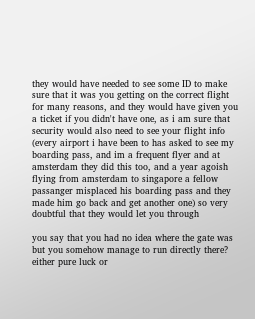they would have needed to see some ID to make sure that it was you getting on the correct flight for many reasons, and they would have given you a ticket if you didn't have one, as i am sure that security would also need to see your flight info (every airport i have been to has asked to see my boarding pass, and im a frequent flyer and at amsterdam they did this too, and a year agoish flying from amsterdam to singapore a fellow passanger misplaced his boarding pass and they made him go back and get another one) so very doubtful that they would let you through

you say that you had no idea where the gate was but you somehow manage to run directly there? either pure luck or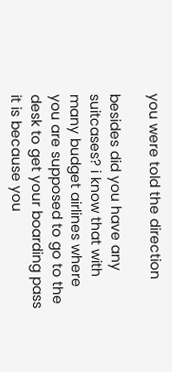you were told the direction

besides did you have any suitcases? i know that with many budget airlines where you are supposed to go to the desk to get your boarding pass it is because you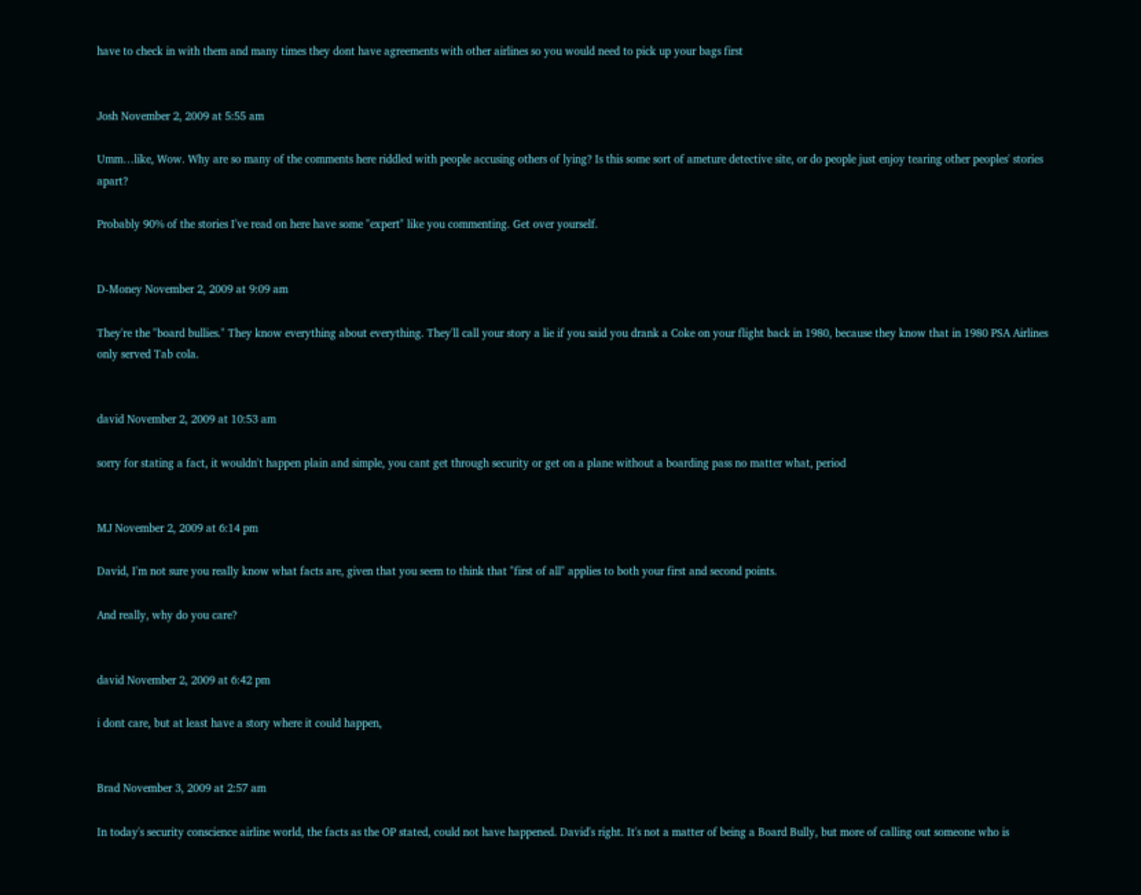have to check in with them and many times they dont have agreements with other airlines so you would need to pick up your bags first


Josh November 2, 2009 at 5:55 am

Umm…like, Wow. Why are so many of the comments here riddled with people accusing others of lying? Is this some sort of ameture detective site, or do people just enjoy tearing other peoples' stories apart?

Probably 90% of the stories I've read on here have some "expert" like you commenting. Get over yourself.


D-Money November 2, 2009 at 9:09 am

They're the "board bullies." They know everything about everything. They'll call your story a lie if you said you drank a Coke on your flight back in 1980, because they know that in 1980 PSA Airlines only served Tab cola.


david November 2, 2009 at 10:53 am

sorry for stating a fact, it wouldn't happen plain and simple, you cant get through security or get on a plane without a boarding pass no matter what, period


MJ November 2, 2009 at 6:14 pm

David, I'm not sure you really know what facts are, given that you seem to think that "first of all" applies to both your first and second points.

And really, why do you care?


david November 2, 2009 at 6:42 pm

i dont care, but at least have a story where it could happen,


Brad November 3, 2009 at 2:57 am

In today's security conscience airline world, the facts as the OP stated, could not have happened. David's right. It's not a matter of being a Board Bully, but more of calling out someone who is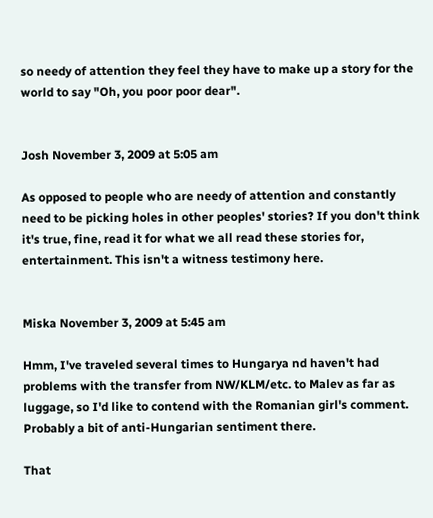so needy of attention they feel they have to make up a story for the world to say "Oh, you poor poor dear".


Josh November 3, 2009 at 5:05 am

As opposed to people who are needy of attention and constantly need to be picking holes in other peoples' stories? If you don't think it's true, fine, read it for what we all read these stories for, entertainment. This isn't a witness testimony here.


Miska November 3, 2009 at 5:45 am

Hmm, I've traveled several times to Hungarya nd haven't had problems with the transfer from NW/KLM/etc. to Malev as far as luggage, so I'd like to contend with the Romanian girl's comment. Probably a bit of anti-Hungarian sentiment there.

That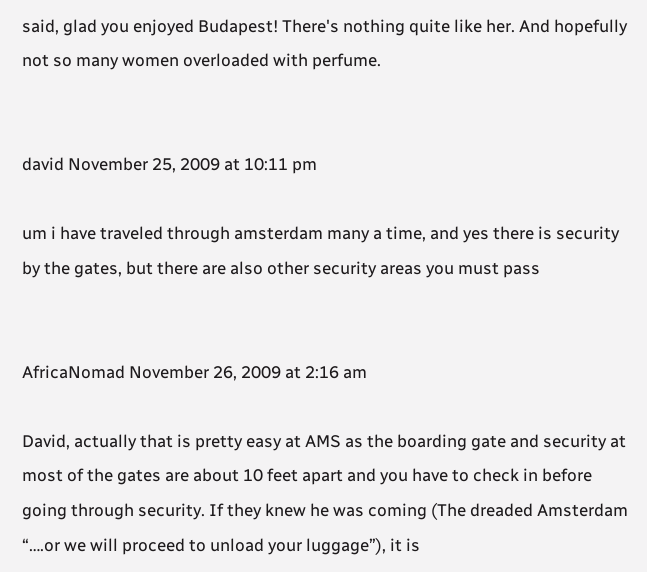said, glad you enjoyed Budapest! There's nothing quite like her. And hopefully not so many women overloaded with perfume.


david November 25, 2009 at 10:11 pm

um i have traveled through amsterdam many a time, and yes there is security by the gates, but there are also other security areas you must pass


AfricaNomad November 26, 2009 at 2:16 am

David, actually that is pretty easy at AMS as the boarding gate and security at most of the gates are about 10 feet apart and you have to check in before going through security. If they knew he was coming (The dreaded Amsterdam “….or we will proceed to unload your luggage”), it is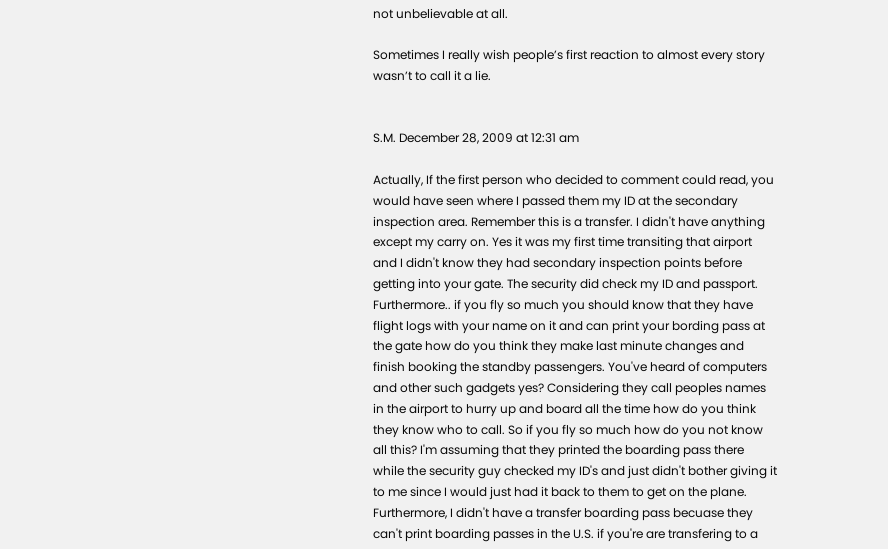not unbelievable at all.

Sometimes I really wish people’s first reaction to almost every story wasn’t to call it a lie.


S.M. December 28, 2009 at 12:31 am

Actually, If the first person who decided to comment could read, you would have seen where I passed them my ID at the secondary inspection area. Remember this is a transfer. I didn't have anything except my carry on. Yes it was my first time transiting that airport and I didn't know they had secondary inspection points before getting into your gate. The security did check my ID and passport. Furthermore.. if you fly so much you should know that they have flight logs with your name on it and can print your bording pass at the gate how do you think they make last minute changes and finish booking the standby passengers. You've heard of computers and other such gadgets yes? Considering they call peoples names in the airport to hurry up and board all the time how do you think they know who to call. So if you fly so much how do you not know all this? I'm assuming that they printed the boarding pass there while the security guy checked my ID's and just didn't bother giving it to me since I would just had it back to them to get on the plane. Furthermore, I didn't have a transfer boarding pass becuase they can't print boarding passes in the U.S. if you're are transfering to a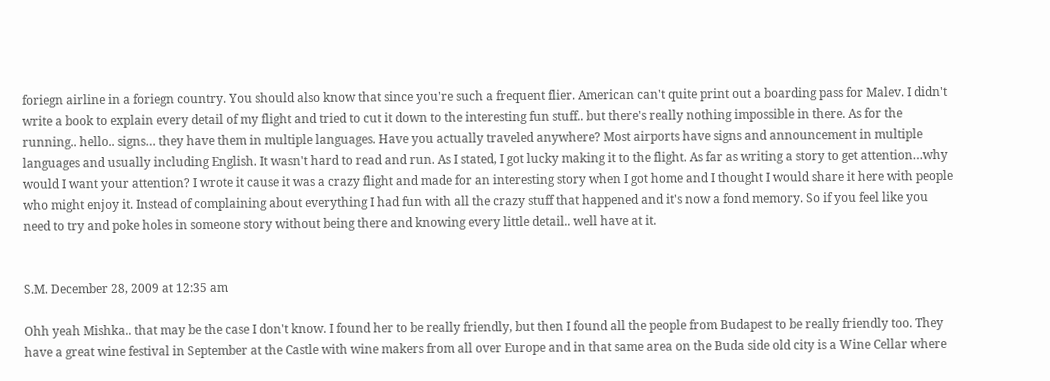foriegn airline in a foriegn country. You should also know that since you're such a frequent flier. American can't quite print out a boarding pass for Malev. I didn't write a book to explain every detail of my flight and tried to cut it down to the interesting fun stuff.. but there's really nothing impossible in there. As for the running.. hello.. signs… they have them in multiple languages. Have you actually traveled anywhere? Most airports have signs and announcement in multiple languages and usually including English. It wasn't hard to read and run. As I stated, I got lucky making it to the flight. As far as writing a story to get attention…why would I want your attention? I wrote it cause it was a crazy flight and made for an interesting story when I got home and I thought I would share it here with people who might enjoy it. Instead of complaining about everything I had fun with all the crazy stuff that happened and it's now a fond memory. So if you feel like you need to try and poke holes in someone story without being there and knowing every little detail.. well have at it.


S.M. December 28, 2009 at 12:35 am

Ohh yeah Mishka.. that may be the case I don't know. I found her to be really friendly, but then I found all the people from Budapest to be really friendly too. They have a great wine festival in September at the Castle with wine makers from all over Europe and in that same area on the Buda side old city is a Wine Cellar where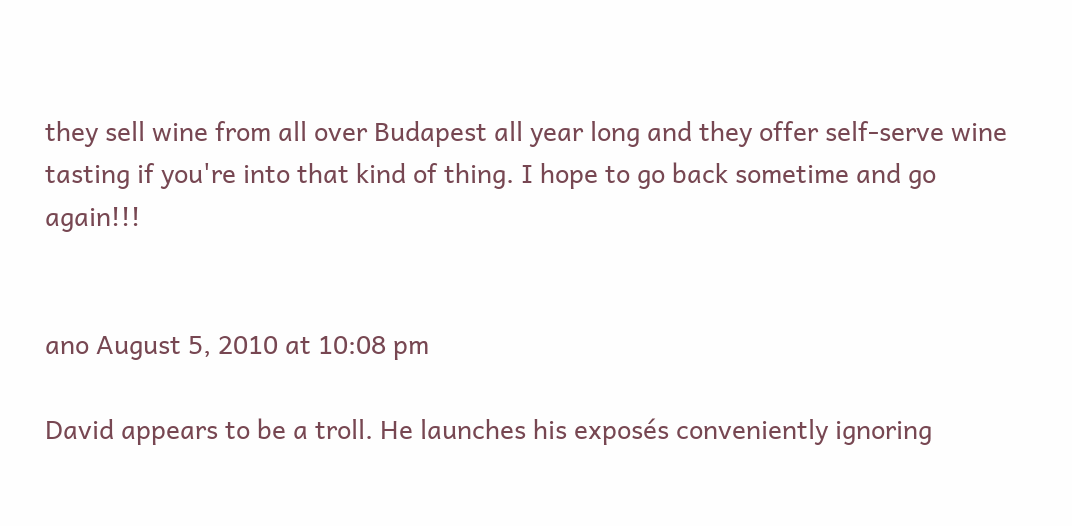they sell wine from all over Budapest all year long and they offer self-serve wine tasting if you're into that kind of thing. I hope to go back sometime and go again!!!


ano August 5, 2010 at 10:08 pm

David appears to be a troll. He launches his exposés conveniently ignoring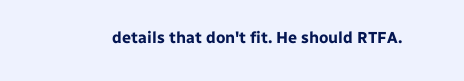details that don't fit. He should RTFA.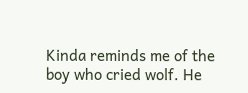Kinda reminds me of the boy who cried wolf. He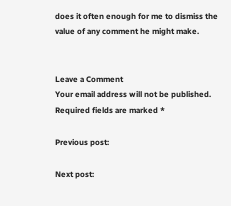does it often enough for me to dismiss the value of any comment he might make.


Leave a Comment
Your email address will not be published. Required fields are marked *

Previous post:

Next post: